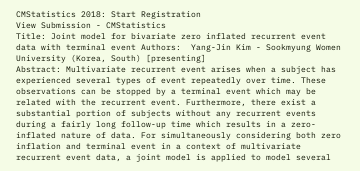CMStatistics 2018: Start Registration
View Submission - CMStatistics
Title: Joint model for bivariate zero inflated recurrent event data with terminal event Authors:  Yang-Jin Kim - Sookmyung Women University (Korea, South) [presenting]
Abstract: Multivariate recurrent event arises when a subject has experienced several types of event repeatedly over time. These observations can be stopped by a terminal event which may be related with the recurrent event. Furthermore, there exist a substantial portion of subjects without any recurrent events during a fairly long follow-up time which results in a zero-inflated nature of data. For simultaneously considering both zero inflation and terminal event in a context of multivariate recurrent event data, a joint model is applied to model several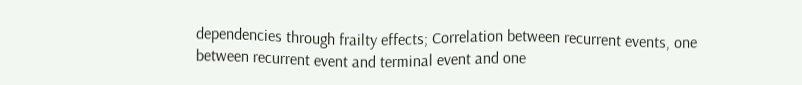dependencies through frailty effects; Correlation between recurrent events, one between recurrent event and terminal event and one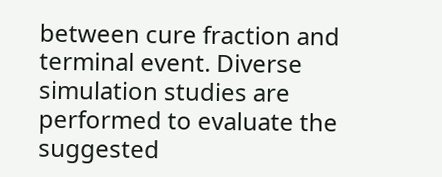between cure fraction and terminal event. Diverse simulation studies are performed to evaluate the suggested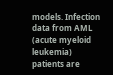models. Infection data from AML (acute myeloid leukemia) patients are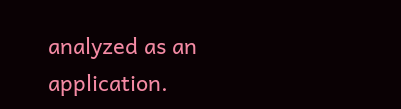analyzed as an application.